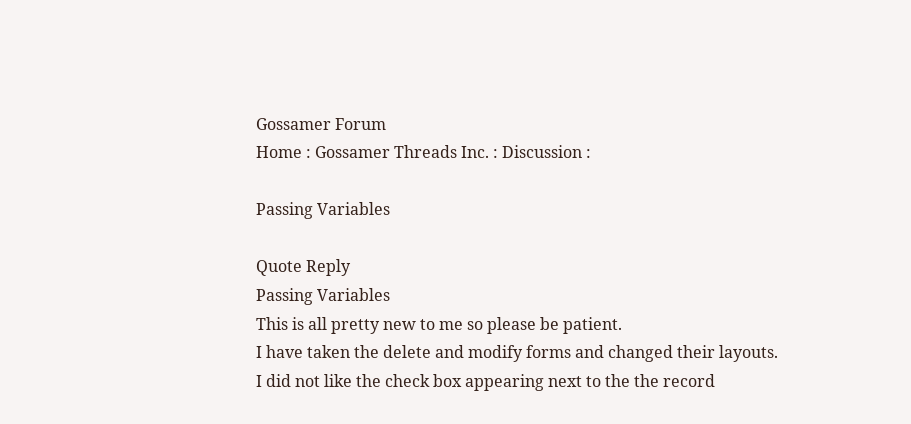Gossamer Forum
Home : Gossamer Threads Inc. : Discussion :

Passing Variables

Quote Reply
Passing Variables
This is all pretty new to me so please be patient.
I have taken the delete and modify forms and changed their layouts.
I did not like the check box appearing next to the the record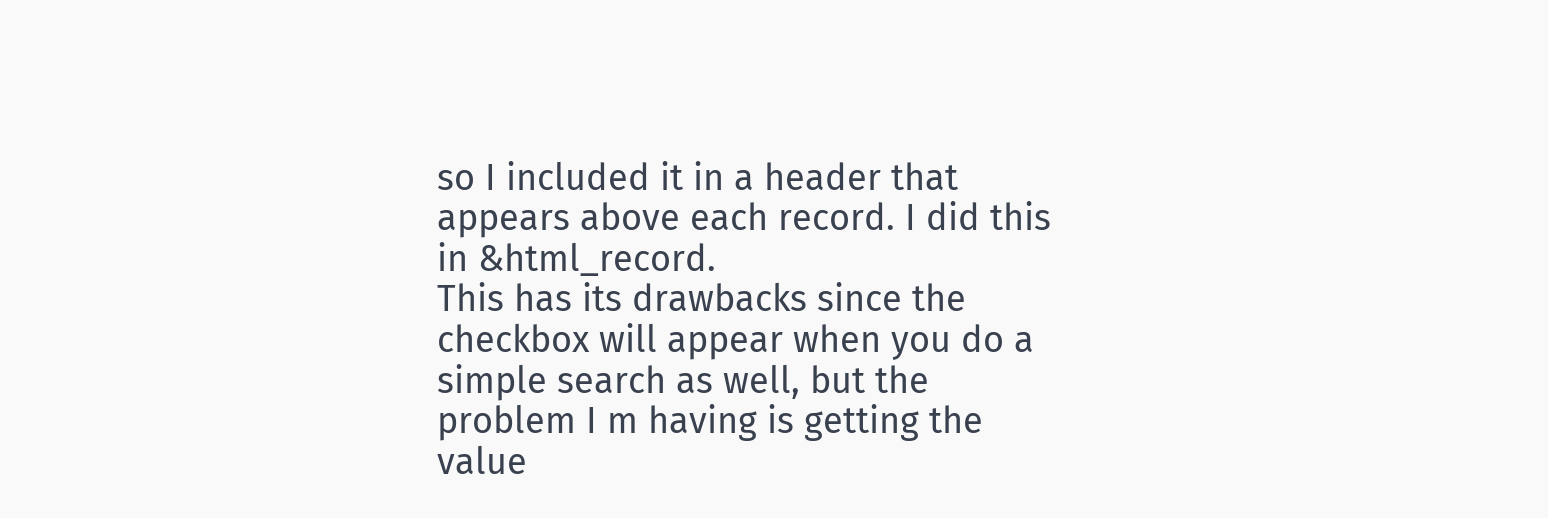so I included it in a header that appears above each record. I did this in &html_record.
This has its drawbacks since the checkbox will appear when you do a simple search as well, but the problem I m having is getting the value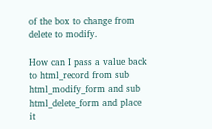of the box to change from delete to modify.

How can I pass a value back to html_record from sub html_modify_form and sub html_delete_form and place it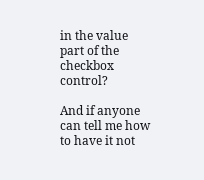in the value part of the checkbox control?

And if anyone can tell me how to have it not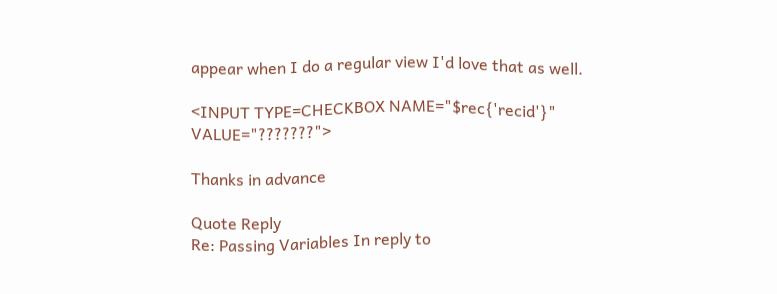appear when I do a regular view I'd love that as well.

<INPUT TYPE=CHECKBOX NAME="$rec{'recid'}" VALUE="???????">

Thanks in advance

Quote Reply
Re: Passing Variables In reply to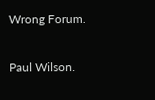Wrong Forum.

Paul Wilson.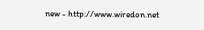new - http://www.wiredon.net